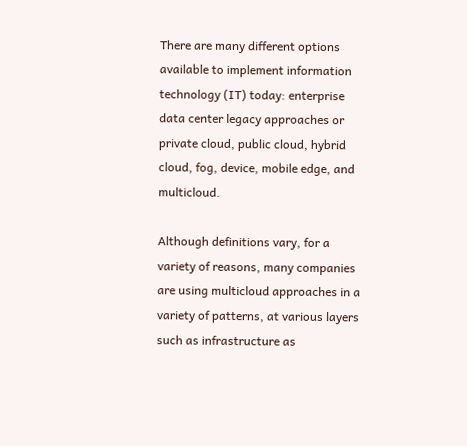There are many different options available to implement information technology (IT) today: enterprise data center legacy approaches or private cloud, public cloud, hybrid cloud, fog, device, mobile edge, and multicloud.

Although definitions vary, for a variety of reasons, many companies are using multicloud approaches in a variety of patterns, at various layers such as infrastructure as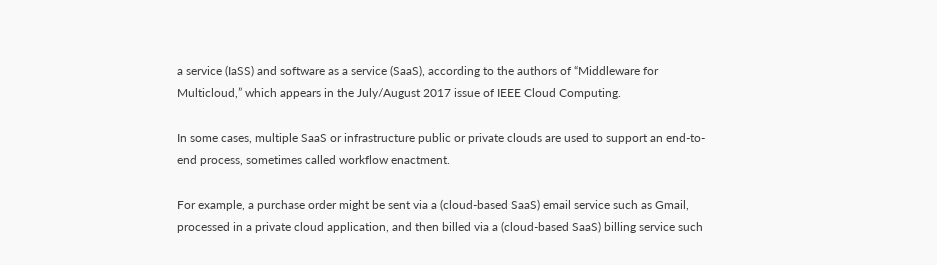a service (IaSS) and software as a service (SaaS), according to the authors of “Middleware for Multicloud,” which appears in the July/August 2017 issue of IEEE Cloud Computing.

In some cases, multiple SaaS or infrastructure public or private clouds are used to support an end-to-end process, sometimes called workflow enactment.

For example, a purchase order might be sent via a (cloud-based SaaS) email service such as Gmail, processed in a private cloud application, and then billed via a (cloud-based SaaS) billing service such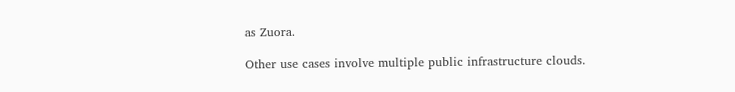as Zuora.

Other use cases involve multiple public infrastructure clouds.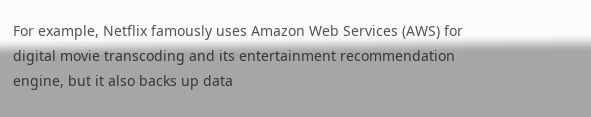For example, Netflix famously uses Amazon Web Services (AWS) for digital movie transcoding and its entertainment recommendation engine, but it also backs up data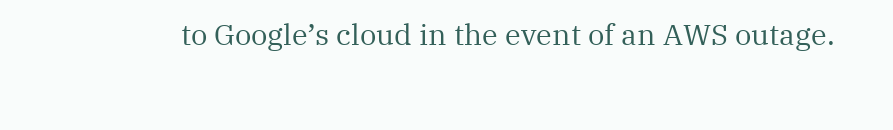to Google’s cloud in the event of an AWS outage.